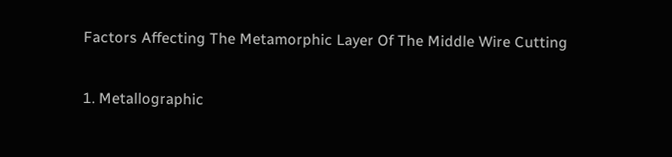Factors Affecting The Metamorphic Layer Of The Middle Wire Cutting

1. Metallographic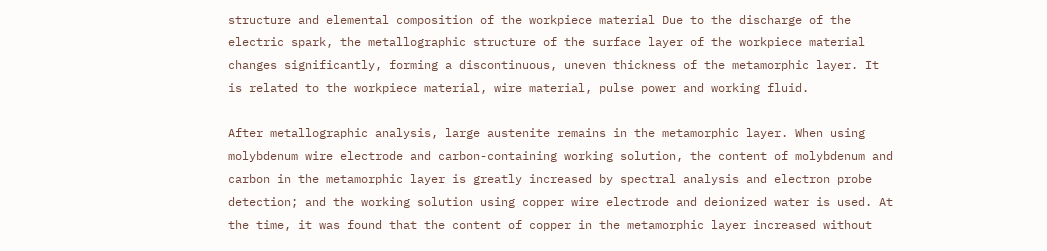structure and elemental composition of the workpiece material Due to the discharge of the electric spark, the metallographic structure of the surface layer of the workpiece material changes significantly, forming a discontinuous, uneven thickness of the metamorphic layer. It is related to the workpiece material, wire material, pulse power and working fluid.

After metallographic analysis, large austenite remains in the metamorphic layer. When using molybdenum wire electrode and carbon-containing working solution, the content of molybdenum and carbon in the metamorphic layer is greatly increased by spectral analysis and electron probe detection; and the working solution using copper wire electrode and deionized water is used. At the time, it was found that the content of copper in the metamorphic layer increased without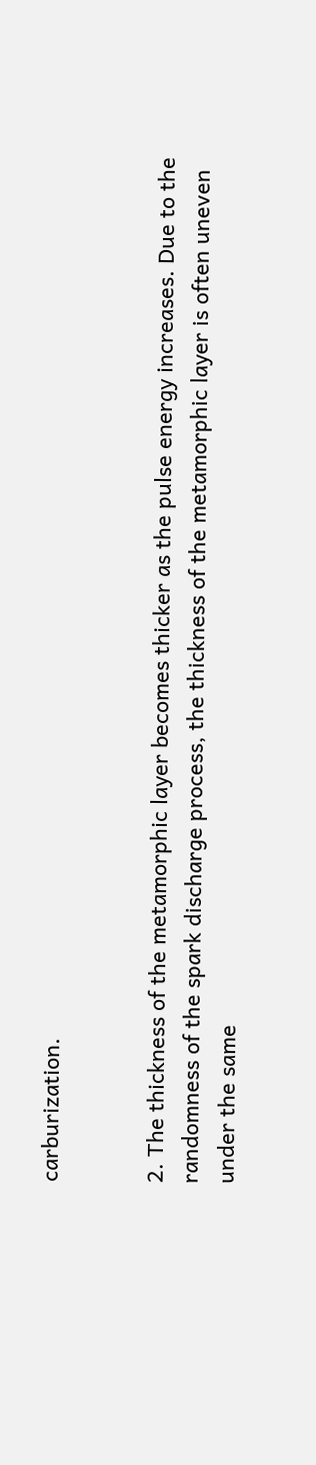carburization.


2. The thickness of the metamorphic layer becomes thicker as the pulse energy increases. Due to the randomness of the spark discharge process, the thickness of the metamorphic layer is often uneven under the same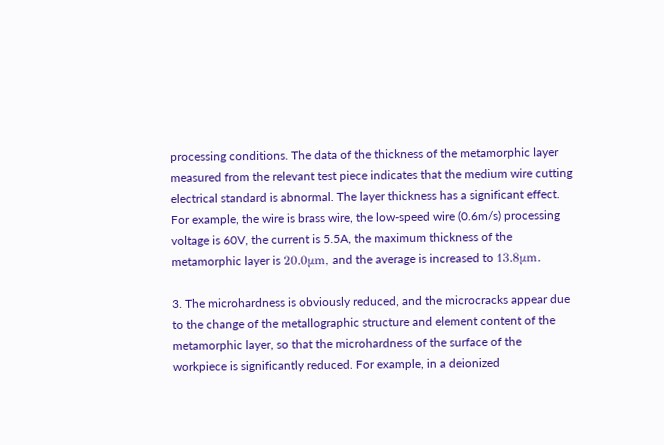processing conditions. The data of the thickness of the metamorphic layer measured from the relevant test piece indicates that the medium wire cutting electrical standard is abnormal. The layer thickness has a significant effect. For example, the wire is brass wire, the low-speed wire (0.6m/s) processing voltage is 60V, the current is 5.5A, the maximum thickness of the metamorphic layer is 20.0μm, and the average is increased to 13.8μm.

3. The microhardness is obviously reduced, and the microcracks appear due to the change of the metallographic structure and element content of the metamorphic layer, so that the microhardness of the surface of the workpiece is significantly reduced. For example, in a deionized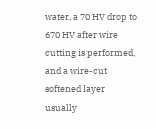water, a 70 HV drop to 670 HV after wire cutting is performed, and a wire-cut softened layer usually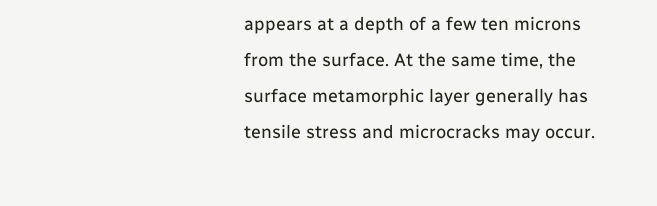appears at a depth of a few ten microns from the surface. At the same time, the surface metamorphic layer generally has tensile stress and microcracks may occur.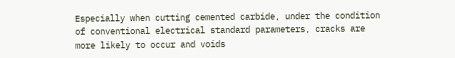Especially when cutting cemented carbide, under the condition of conventional electrical standard parameters, cracks are more likely to occur and voids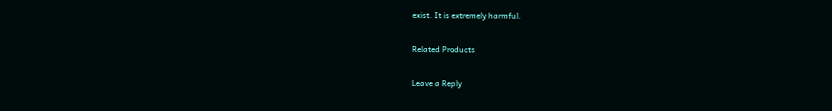exist. It is extremely harmful.

Related Products

Leave a Reply